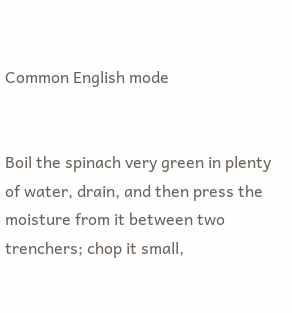Common English mode


Boil the spinach very green in plenty of water, drain, and then press the moisture from it between two trenchers; chop it small,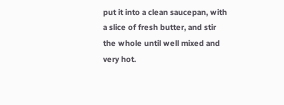put it into a clean saucepan, with a slice of fresh butter, and stir the whole until well mixed and very hot.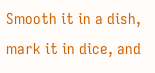Smooth it in a dish, mark it in dice, and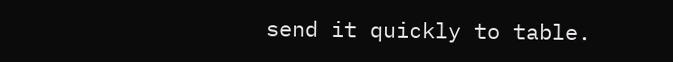send it quickly to table.